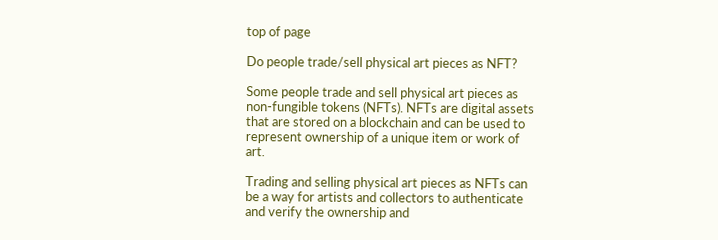top of page

Do people trade/sell physical art pieces as NFT?

Some people trade and sell physical art pieces as non-fungible tokens (NFTs). NFTs are digital assets that are stored on a blockchain and can be used to represent ownership of a unique item or work of art.

Trading and selling physical art pieces as NFTs can be a way for artists and collectors to authenticate and verify the ownership and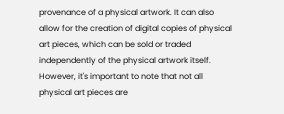provenance of a physical artwork. It can also allow for the creation of digital copies of physical art pieces, which can be sold or traded independently of the physical artwork itself. However, it's important to note that not all physical art pieces are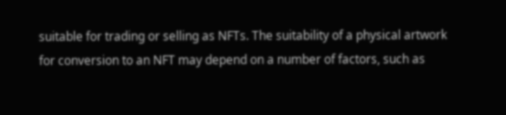suitable for trading or selling as NFTs. The suitability of a physical artwork for conversion to an NFT may depend on a number of factors, such as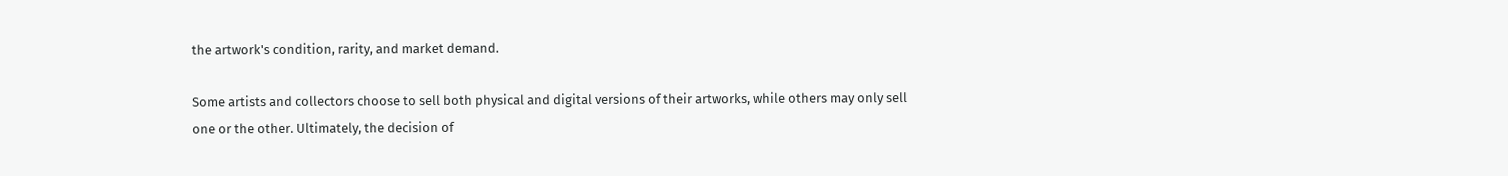the artwork's condition, rarity, and market demand.

Some artists and collectors choose to sell both physical and digital versions of their artworks, while others may only sell one or the other. Ultimately, the decision of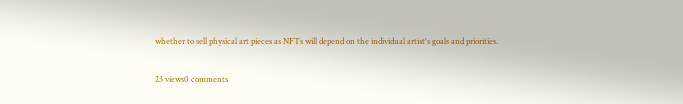whether to sell physical art pieces as NFTs will depend on the individual artist's goals and priorities.

23 views0 comments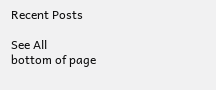Recent Posts

See All
bottom of page